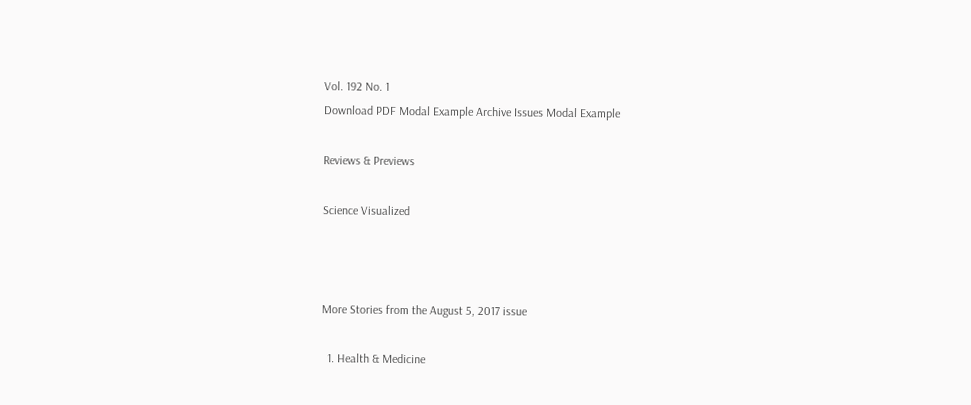Vol. 192 No. 1
Download PDF Modal Example Archive Issues Modal Example

Reviews & Previews

Science Visualized



More Stories from the August 5, 2017 issue

  1. Health & Medicine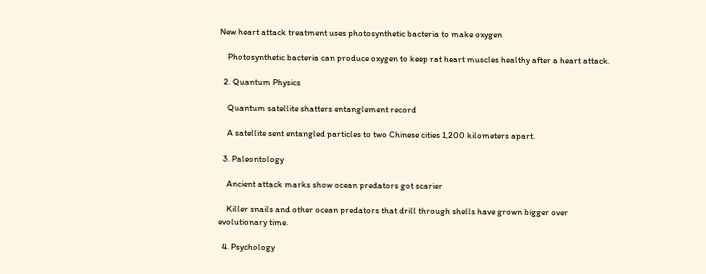New heart attack treatment uses photosynthetic bacteria to make oxygen

    Photosynthetic bacteria can produce oxygen to keep rat heart muscles healthy after a heart attack.

  2. Quantum Physics

    Quantum satellite shatters entanglement record

    A satellite sent entangled particles to two Chinese cities 1,200 kilometers apart.

  3. Paleontology

    Ancient attack marks show ocean predators got scarier

    Killer snails and other ocean predators that drill through shells have grown bigger over evolutionary time.

  4. Psychology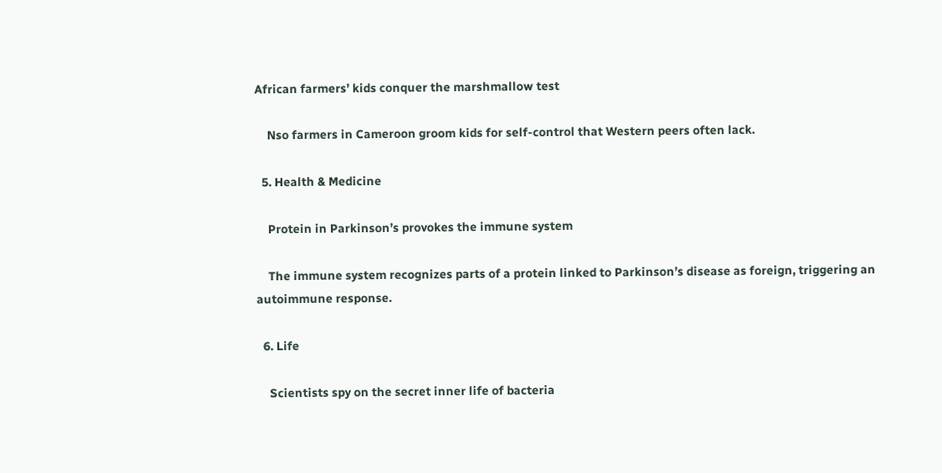African farmers’ kids conquer the marshmallow test

    Nso farmers in Cameroon groom kids for self-control that Western peers often lack.

  5. Health & Medicine

    Protein in Parkinson’s provokes the immune system

    The immune system recognizes parts of a protein linked to Parkinson’s disease as foreign, triggering an autoimmune response.

  6. Life

    Scientists spy on the secret inner life of bacteria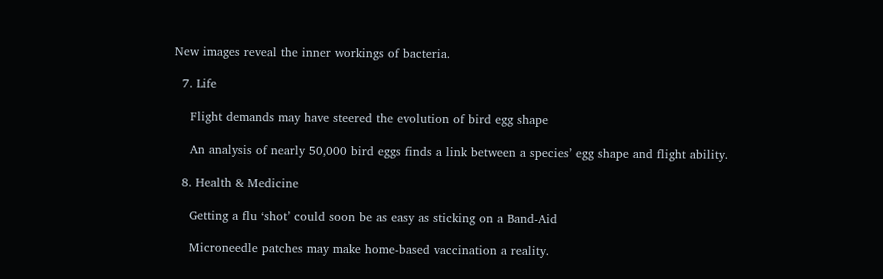New images reveal the inner workings of bacteria.

  7. Life

    Flight demands may have steered the evolution of bird egg shape

    An analysis of nearly 50,000 bird eggs finds a link between a species’ egg shape and flight ability.

  8. Health & Medicine

    Getting a flu ‘shot’ could soon be as easy as sticking on a Band-Aid

    Microneedle patches may make home-based vaccination a reality.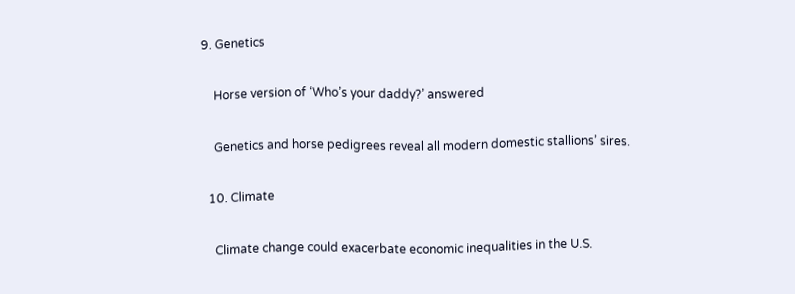9. Genetics

    Horse version of ‘Who’s your daddy?’ answered

    Genetics and horse pedigrees reveal all modern domestic stallions’ sires.

  10. Climate

    Climate change could exacerbate economic inequalities in the U.S.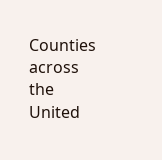Counties across the United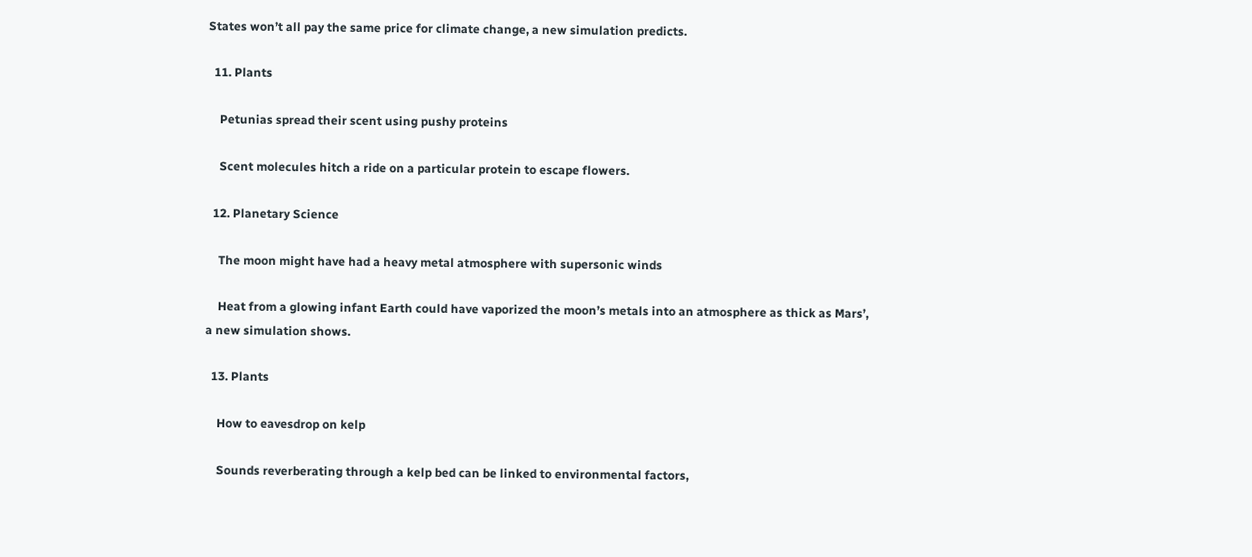States won’t all pay the same price for climate change, a new simulation predicts.

  11. Plants

    Petunias spread their scent using pushy proteins

    Scent molecules hitch a ride on a particular protein to escape flowers.

  12. Planetary Science

    The moon might have had a heavy metal atmosphere with supersonic winds

    Heat from a glowing infant Earth could have vaporized the moon’s metals into an atmosphere as thick as Mars’, a new simulation shows.

  13. Plants

    How to eavesdrop on kelp

    Sounds reverberating through a kelp bed can be linked to environmental factors,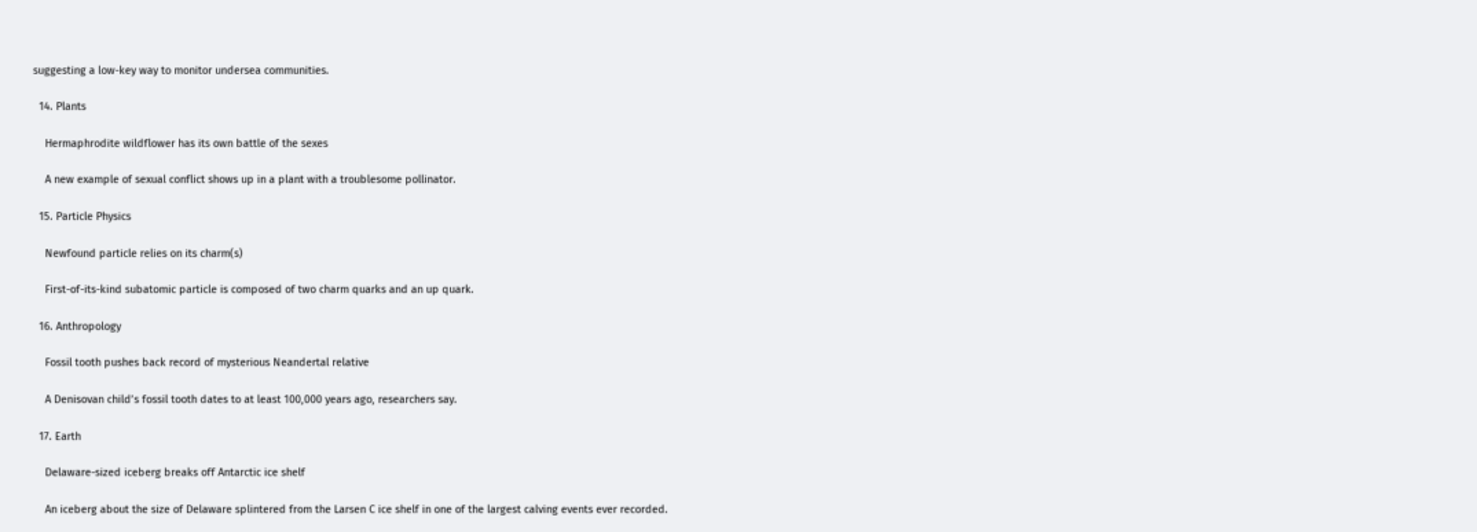suggesting a low-key way to monitor undersea communities.

  14. Plants

    Hermaphrodite wildflower has its own battle of the sexes

    A new example of sexual conflict shows up in a plant with a troublesome pollinator.

  15. Particle Physics

    Newfound particle relies on its charm(s)

    First-of-its-kind subatomic particle is composed of two charm quarks and an up quark.

  16. Anthropology

    Fossil tooth pushes back record of mysterious Neandertal relative

    A Denisovan child’s fossil tooth dates to at least 100,000 years ago, researchers say.

  17. Earth

    Delaware-sized iceberg breaks off Antarctic ice shelf

    An iceberg about the size of Delaware splintered from the Larsen C ice shelf in one of the largest calving events ever recorded.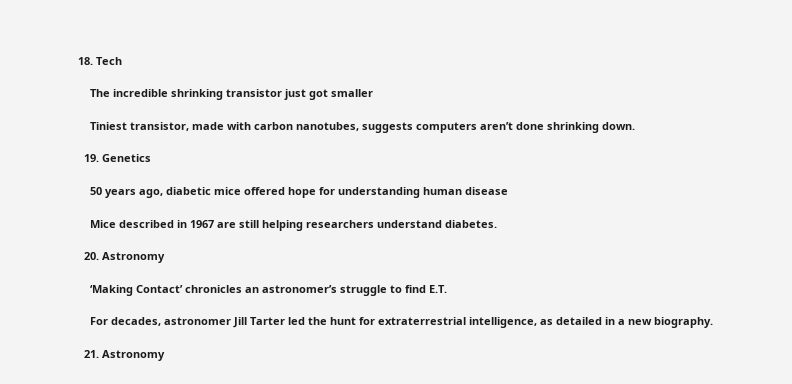18. Tech

    The incredible shrinking transistor just got smaller

    Tiniest transistor, made with carbon nanotubes, suggests computers aren’t done shrinking down.

  19. Genetics

    50 years ago, diabetic mice offered hope for understanding human disease

    Mice described in 1967 are still helping researchers understand diabetes.

  20. Astronomy

    ‘Making Contact’ chronicles an astronomer’s struggle to find E.T.

    For decades, astronomer Jill Tarter led the hunt for extraterrestrial intelligence, as detailed in a new biography.

  21. Astronomy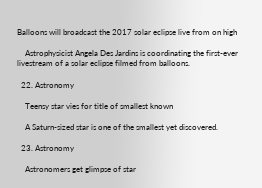Balloons will broadcast the 2017 solar eclipse live from on high

    Astrophysicist Angela Des Jardins is coordinating the first-ever livestream of a solar eclipse filmed from balloons.

  22. Astronomy

    Teensy star vies for title of smallest known

    A Saturn-sized star is one of the smallest yet discovered.

  23. Astronomy

    Astronomers get glimpse of star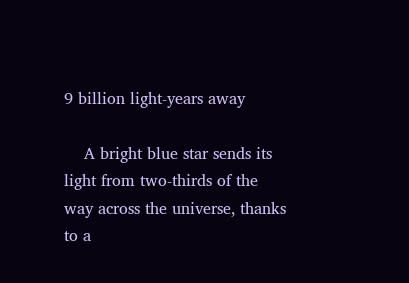9 billion light-years away

    A bright blue star sends its light from two-thirds of the way across the universe, thanks to a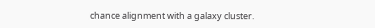chance alignment with a galaxy cluster.